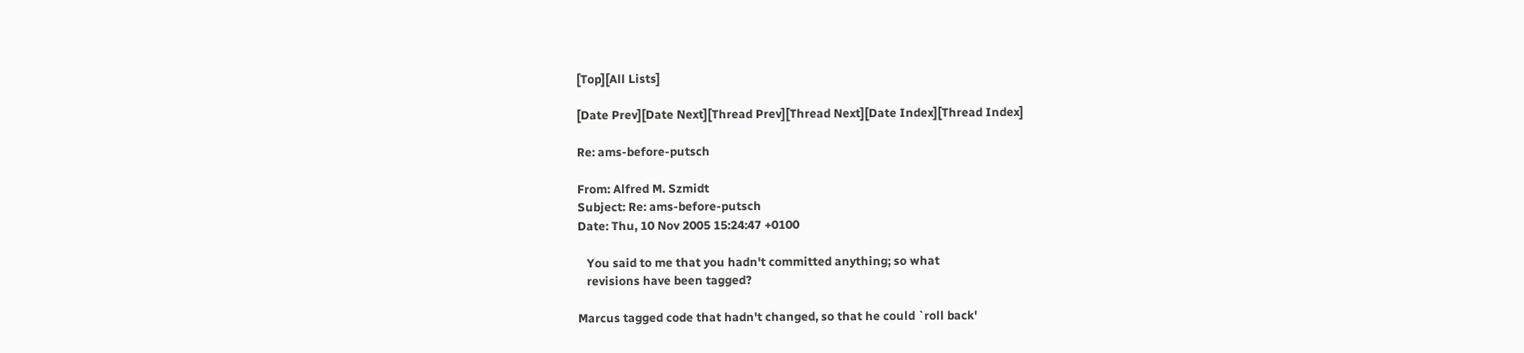[Top][All Lists]

[Date Prev][Date Next][Thread Prev][Thread Next][Date Index][Thread Index]

Re: ams-before-putsch

From: Alfred M. Szmidt
Subject: Re: ams-before-putsch
Date: Thu, 10 Nov 2005 15:24:47 +0100

   You said to me that you hadn't committed anything; so what
   revisions have been tagged?

Marcus tagged code that hadn't changed, so that he could `roll back'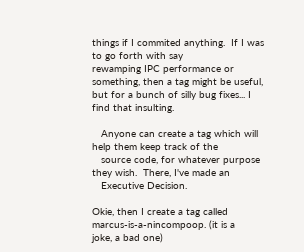things if I commited anything.  If I was to go forth with say
rewamping IPC performance or something, then a tag might be useful,
but for a bunch of silly bug fixes... I find that insulting.

   Anyone can create a tag which will help them keep track of the
   source code, for whatever purpose they wish.  There, I've made an
   Executive Decision.

Okie, then I create a tag called marcus-is-a-nincompoop. (it is a
joke, a bad one)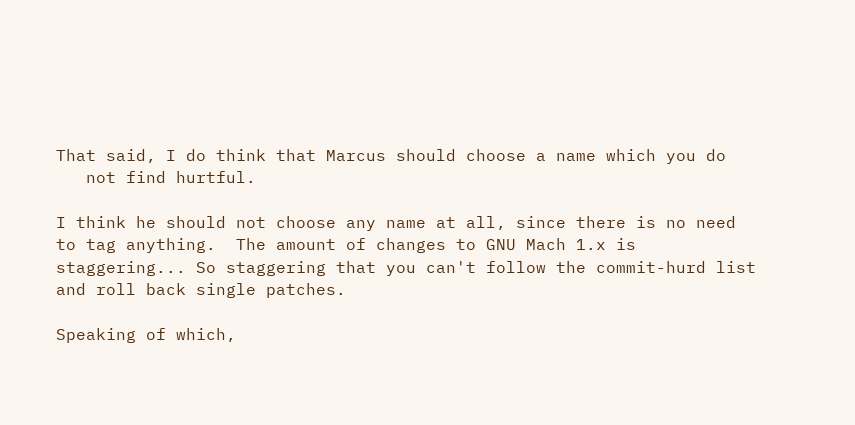That said, I do think that Marcus should choose a name which you do
   not find hurtful.

I think he should not choose any name at all, since there is no need
to tag anything.  The amount of changes to GNU Mach 1.x is
staggering... So staggering that you can't follow the commit-hurd list
and roll back single patches.

Speaking of which,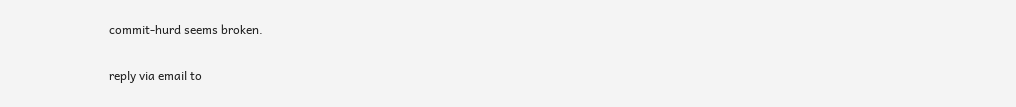commit-hurd seems broken.

reply via email to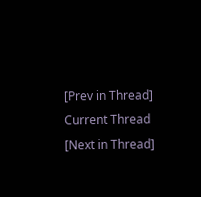[Prev in Thread] Current Thread [Next in Thread]